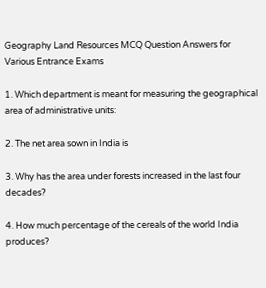Geography Land Resources MCQ Question Answers for Various Entrance Exams

1. Which department is meant for measuring the geographical area of administrative units:

2. The net area sown in India is

3. Why has the area under forests increased in the last four decades?

4. How much percentage of the cereals of the world India produces?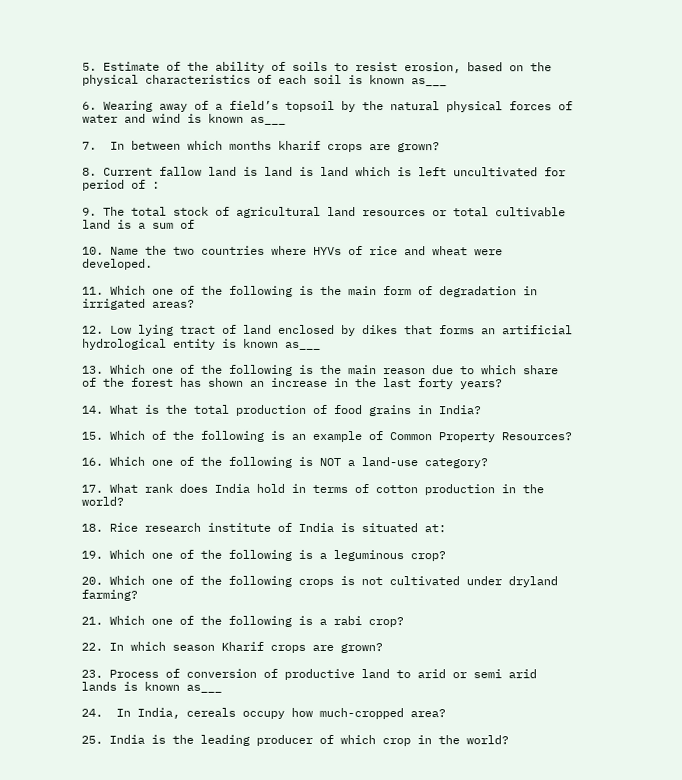5. Estimate of the ability of soils to resist erosion, based on the physical characteristics of each soil is known as___

6. Wearing away of a field’s topsoil by the natural physical forces of water and wind is known as___

7.  In between which months kharif crops are grown?

8. Current fallow land is land is land which is left uncultivated for period of :

9. The total stock of agricultural land resources or total cultivable land is a sum of

10. Name the two countries where HYVs of rice and wheat were developed.

11. Which one of the following is the main form of degradation in irrigated areas?

12. Low lying tract of land enclosed by dikes that forms an artificial hydrological entity is known as___

13. Which one of the following is the main reason due to which share of the forest has shown an increase in the last forty years?

14. What is the total production of food grains in India?

15. Which of the following is an example of Common Property Resources?

16. Which one of the following is NOT a land-use category?

17. What rank does India hold in terms of cotton production in the world?

18. Rice research institute of India is situated at:

19. Which one of the following is a leguminous crop?

20. Which one of the following crops is not cultivated under dryland farming?

21. Which one of the following is a rabi crop?

22. In which season Kharif crops are grown?

23. Process of conversion of productive land to arid or semi arid lands is known as___

24.  In India, cereals occupy how much-cropped area?

25. India is the leading producer of which crop in the world?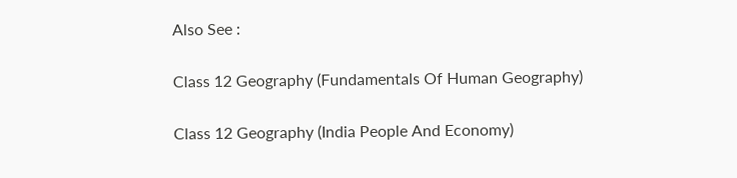Also See :

Class 12 Geography (Fundamentals Of Human Geography)

Class 12 Geography (India People And Economy)